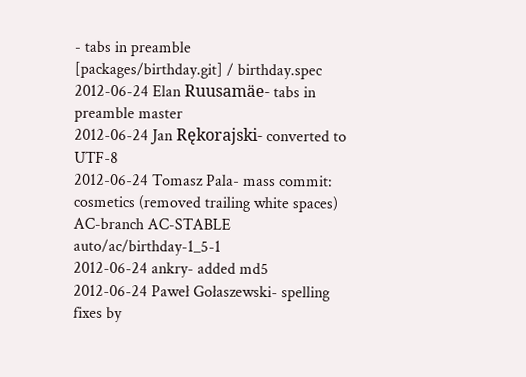- tabs in preamble
[packages/birthday.git] / birthday.spec
2012-06-24 Elan Ruusamäe- tabs in preamble master
2012-06-24 Jan Rękorajski- converted to UTF-8
2012-06-24 Tomasz Pala- mass commit: cosmetics (removed trailing white spaces) AC-branch AC-STABLE auto/ac/birthday-1_5-1
2012-06-24 ankry- added md5
2012-06-24 Paweł Gołaszewski- spelling fixes by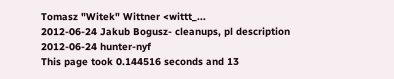Tomasz "Witek" Wittner <wittt_...
2012-06-24 Jakub Bogusz- cleanups, pl description
2012-06-24 hunter-nyf
This page took 0.144516 seconds and 13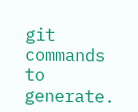git commands to generate.